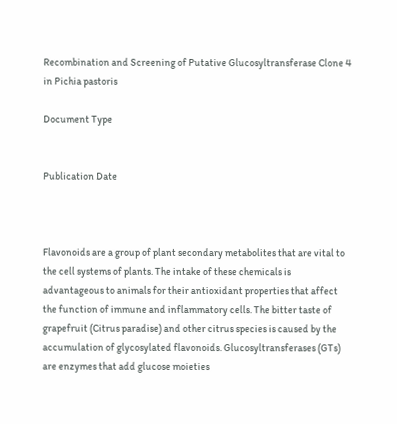Recombination and Screening of Putative Glucosyltransferase Clone 4 in Pichia pastoris

Document Type


Publication Date



Flavonoids are a group of plant secondary metabolites that are vital to the cell systems of plants. The intake of these chemicals is advantageous to animals for their antioxidant properties that affect the function of immune and inflammatory cells. The bitter taste of grapefruit (Citrus paradise) and other citrus species is caused by the accumulation of glycosylated flavonoids. Glucosyltransferases (GTs) are enzymes that add glucose moieties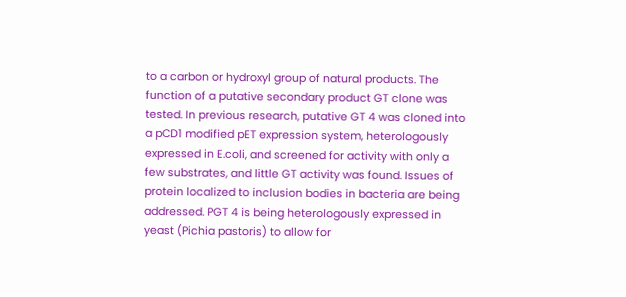to a carbon or hydroxyl group of natural products. The function of a putative secondary product GT clone was tested. In previous research, putative GT 4 was cloned into a pCD1 modified pET expression system, heterologously expressed in E.coli, and screened for activity with only a few substrates, and little GT activity was found. Issues of protein localized to inclusion bodies in bacteria are being addressed. PGT 4 is being heterologously expressed in yeast (Pichia pastoris) to allow for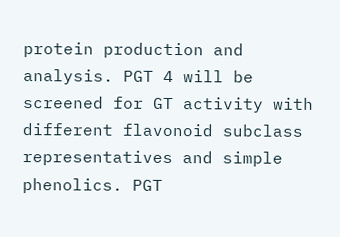protein production and analysis. PGT 4 will be screened for GT activity with different flavonoid subclass representatives and simple phenolics. PGT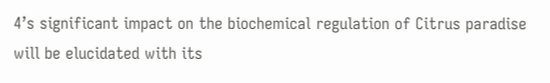4’s significant impact on the biochemical regulation of Citrus paradise will be elucidated with its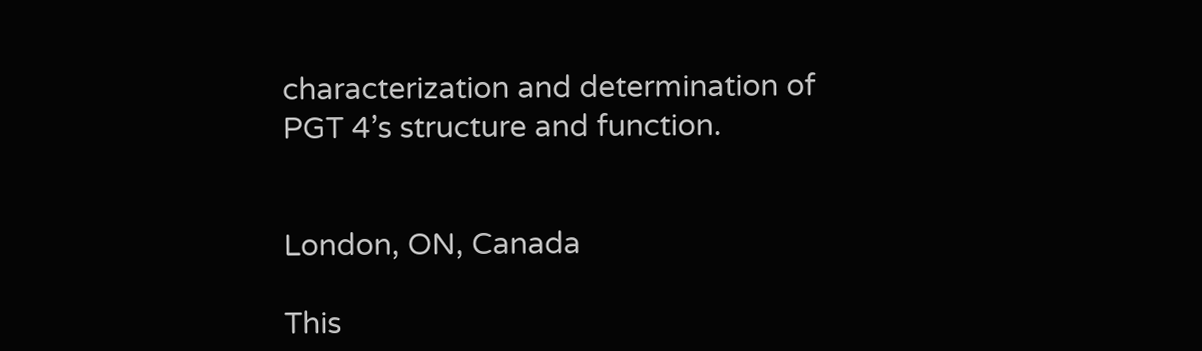characterization and determination of PGT 4’s structure and function.


London, ON, Canada

This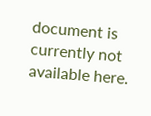document is currently not available here.